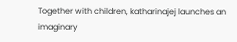Together with children, katharinajej launches an imaginary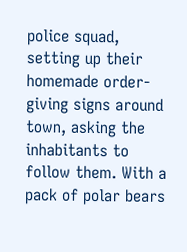police squad, setting up their homemade order-giving signs around town, asking the inhabitants to follow them. With a pack of polar bears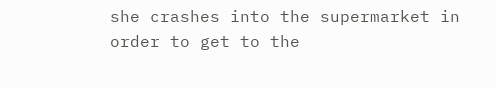she crashes into the supermarket in order to get to the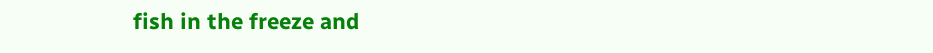fish in the freeze and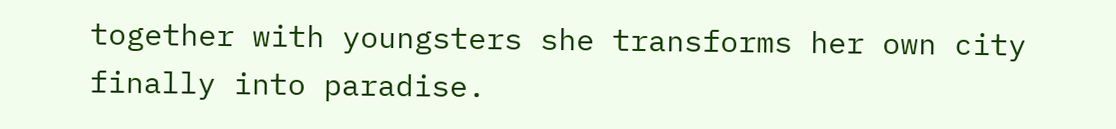together with youngsters she transforms her own city finally into paradise.